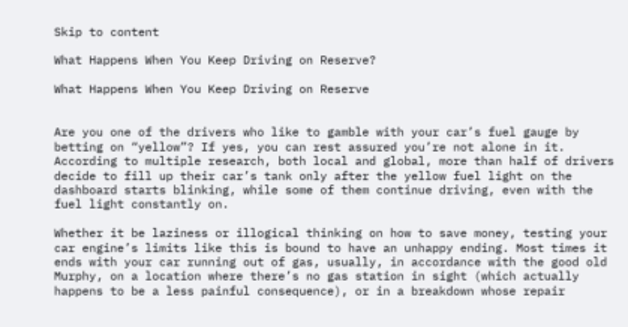Skip to content

What Happens When You Keep Driving on Reserve?

What Happens When You Keep Driving on Reserve


Are you one of the drivers who like to gamble with your car’s fuel gauge by betting on “yellow”? If yes, you can rest assured you’re not alone in it. According to multiple research, both local and global, more than half of drivers decide to fill up their car’s tank only after the yellow fuel light on the dashboard starts blinking, while some of them continue driving, even with the fuel light constantly on.

Whether it be laziness or illogical thinking on how to save money, testing your car engine’s limits like this is bound to have an unhappy ending. Most times it ends with your car running out of gas, usually, in accordance with the good old Murphy, on a location where there’s no gas station in sight (which actually happens to be a less painful consequence), or in a breakdown whose repair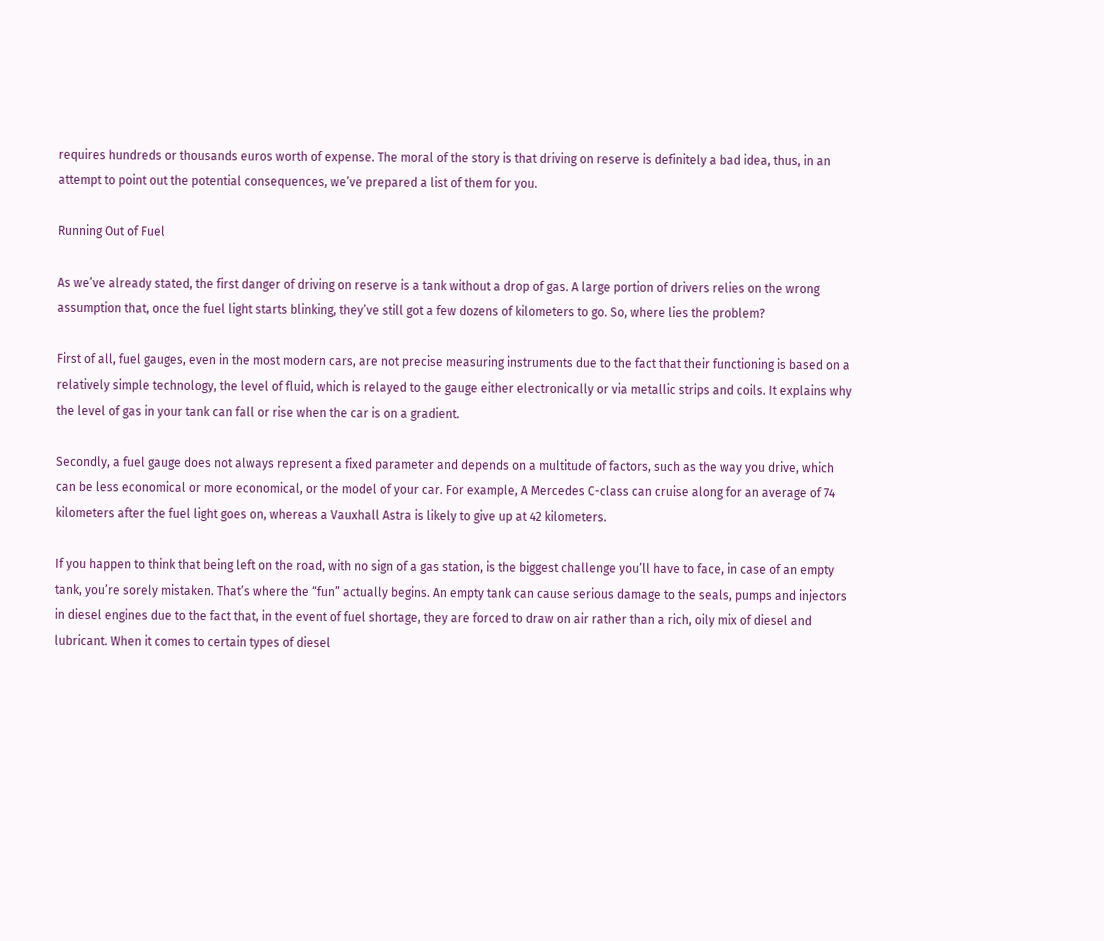requires hundreds or thousands euros worth of expense. The moral of the story is that driving on reserve is definitely a bad idea, thus, in an attempt to point out the potential consequences, we’ve prepared a list of them for you.

Running Out of Fuel

As we’ve already stated, the first danger of driving on reserve is a tank without a drop of gas. A large portion of drivers relies on the wrong assumption that, once the fuel light starts blinking, they’ve still got a few dozens of kilometers to go. So, where lies the problem?

First of all, fuel gauges, even in the most modern cars, are not precise measuring instruments due to the fact that their functioning is based on a relatively simple technology, the level of fluid, which is relayed to the gauge either electronically or via metallic strips and coils. It explains why the level of gas in your tank can fall or rise when the car is on a gradient.

Secondly, a fuel gauge does not always represent a fixed parameter and depends on a multitude of factors, such as the way you drive, which can be less economical or more economical, or the model of your car. For example, A Mercedes C-class can cruise along for an average of 74 kilometers after the fuel light goes on, whereas a Vauxhall Astra is likely to give up at 42 kilometers.

If you happen to think that being left on the road, with no sign of a gas station, is the biggest challenge you’ll have to face, in case of an empty tank, you’re sorely mistaken. That’s where the “fun” actually begins. An empty tank can cause serious damage to the seals, pumps and injectors in diesel engines due to the fact that, in the event of fuel shortage, they are forced to draw on air rather than a rich, oily mix of diesel and lubricant. When it comes to certain types of diesel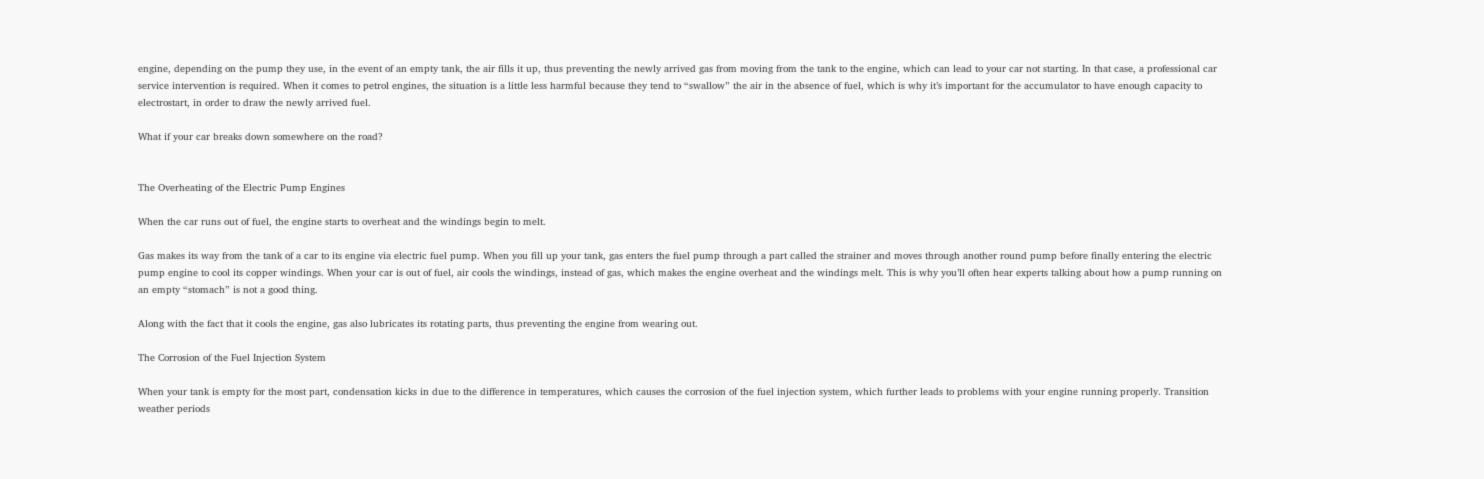engine, depending on the pump they use, in the event of an empty tank, the air fills it up, thus preventing the newly arrived gas from moving from the tank to the engine, which can lead to your car not starting. In that case, a professional car service intervention is required. When it comes to petrol engines, the situation is a little less harmful because they tend to “swallow” the air in the absence of fuel, which is why it’s important for the accumulator to have enough capacity to electrostart, in order to draw the newly arrived fuel.

What if your car breaks down somewhere on the road?


The Overheating of the Electric Pump Engines

When the car runs out of fuel, the engine starts to overheat and the windings begin to melt.

Gas makes its way from the tank of a car to its engine via electric fuel pump. When you fill up your tank, gas enters the fuel pump through a part called the strainer and moves through another round pump before finally entering the electric pump engine to cool its copper windings. When your car is out of fuel, air cools the windings, instead of gas, which makes the engine overheat and the windings melt. This is why you’ll often hear experts talking about how a pump running on an empty “stomach” is not a good thing.

Along with the fact that it cools the engine, gas also lubricates its rotating parts, thus preventing the engine from wearing out.

The Corrosion of the Fuel Injection System

When your tank is empty for the most part, condensation kicks in due to the difference in temperatures, which causes the corrosion of the fuel injection system, which further leads to problems with your engine running properly. Transition weather periods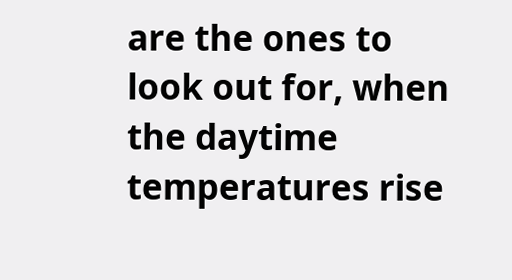are the ones to look out for, when the daytime temperatures rise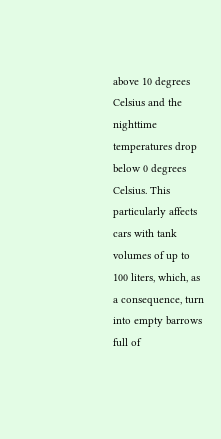above 10 degrees Celsius and the nighttime temperatures drop below 0 degrees Celsius. This particularly affects cars with tank volumes of up to 100 liters, which, as a consequence, turn into empty barrows full of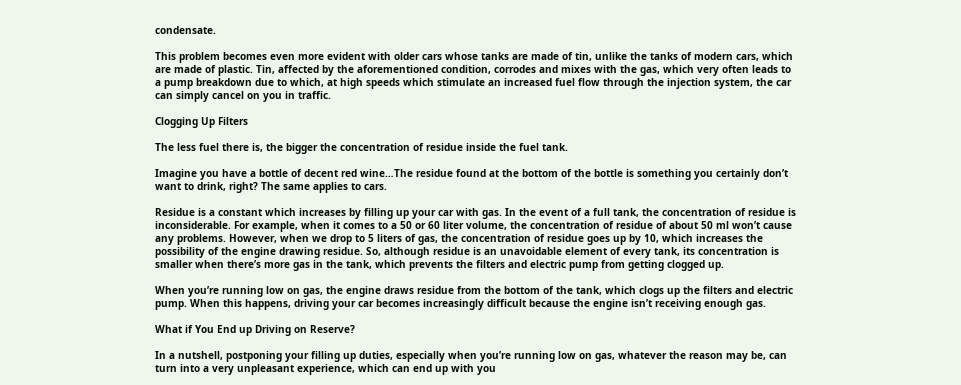condensate.

This problem becomes even more evident with older cars whose tanks are made of tin, unlike the tanks of modern cars, which are made of plastic. Tin, affected by the aforementioned condition, corrodes and mixes with the gas, which very often leads to a pump breakdown due to which, at high speeds which stimulate an increased fuel flow through the injection system, the car can simply cancel on you in traffic.

Clogging Up Filters

The less fuel there is, the bigger the concentration of residue inside the fuel tank.

Imagine you have a bottle of decent red wine…The residue found at the bottom of the bottle is something you certainly don’t want to drink, right? The same applies to cars.

Residue is a constant which increases by filling up your car with gas. In the event of a full tank, the concentration of residue is inconsiderable. For example, when it comes to a 50 or 60 liter volume, the concentration of residue of about 50 ml won’t cause any problems. However, when we drop to 5 liters of gas, the concentration of residue goes up by 10, which increases the possibility of the engine drawing residue. So, although residue is an unavoidable element of every tank, its concentration is smaller when there’s more gas in the tank, which prevents the filters and electric pump from getting clogged up.

When you’re running low on gas, the engine draws residue from the bottom of the tank, which clogs up the filters and electric pump. When this happens, driving your car becomes increasingly difficult because the engine isn’t receiving enough gas.

What if You End up Driving on Reserve?

In a nutshell, postponing your filling up duties, especially when you’re running low on gas, whatever the reason may be, can turn into a very unpleasant experience, which can end up with you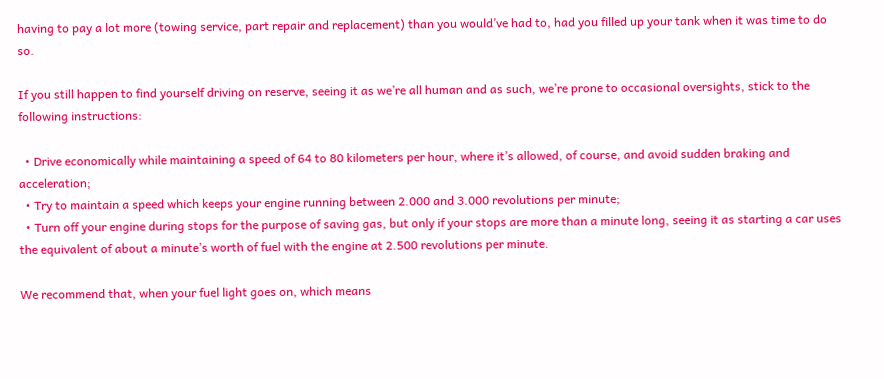having to pay a lot more (towing service, part repair and replacement) than you would’ve had to, had you filled up your tank when it was time to do so.

If you still happen to find yourself driving on reserve, seeing it as we’re all human and as such, we’re prone to occasional oversights, stick to the following instructions:

  • Drive economically while maintaining a speed of 64 to 80 kilometers per hour, where it’s allowed, of course, and avoid sudden braking and acceleration;
  • Try to maintain a speed which keeps your engine running between 2.000 and 3.000 revolutions per minute;
  • Turn off your engine during stops for the purpose of saving gas, but only if your stops are more than a minute long, seeing it as starting a car uses the equivalent of about a minute’s worth of fuel with the engine at 2.500 revolutions per minute.

We recommend that, when your fuel light goes on, which means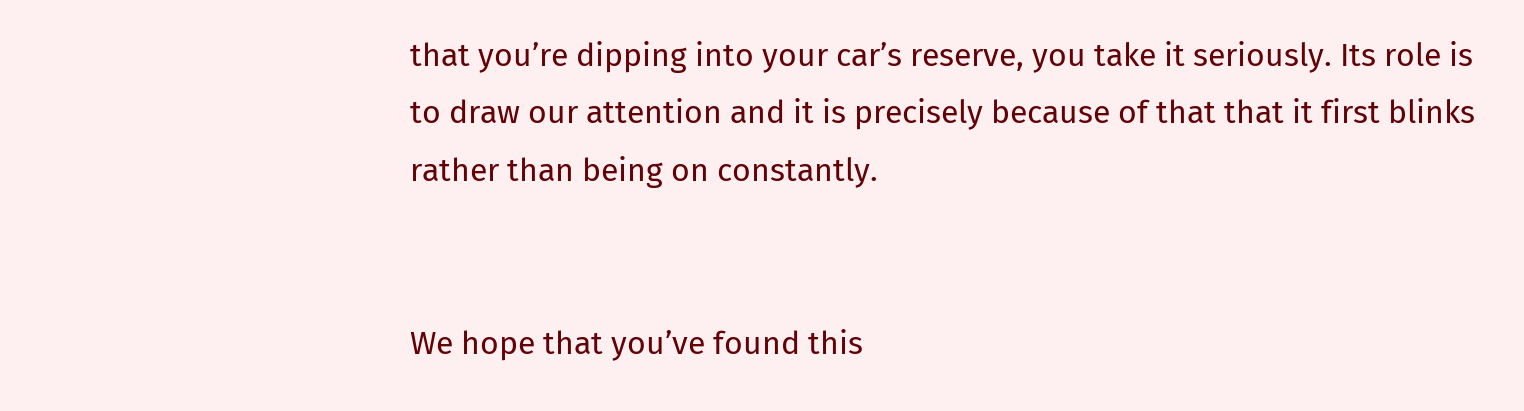that you’re dipping into your car’s reserve, you take it seriously. Its role is to draw our attention and it is precisely because of that that it first blinks rather than being on constantly.


We hope that you’ve found this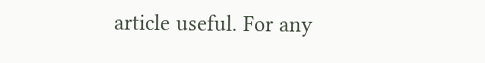article useful. For any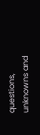questions, unknowns and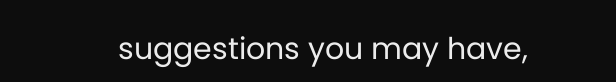suggestions you may have,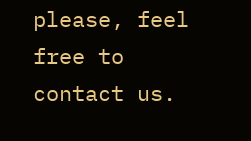please, feel free to contact us.